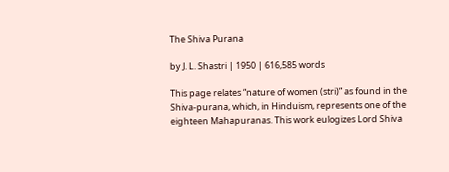The Shiva Purana

by J. L. Shastri | 1950 | 616,585 words

This page relates “nature of women (stri)” as found in the Shiva-purana, which, in Hinduism, represents one of the eighteen Mahapuranas. This work eulogizes Lord Shiva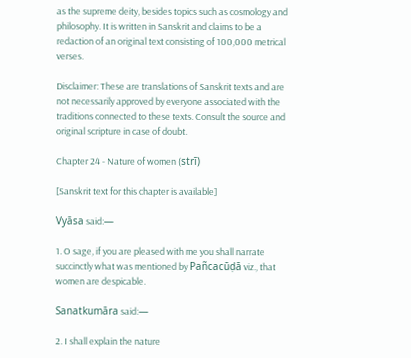as the supreme deity, besides topics such as cosmology and philosophy. It is written in Sanskrit and claims to be a redaction of an original text consisting of 100,000 metrical verses.

Disclaimer: These are translations of Sanskrit texts and are not necessarily approved by everyone associated with the traditions connected to these texts. Consult the source and original scripture in case of doubt.

Chapter 24 - Nature of women (strī)

[Sanskrit text for this chapter is available]

Vyāsa said:—

1. O sage, if you are pleased with me you shall narrate succinctly what was mentioned by Pañcacūḍā viz., that women are despicable.

Sanatkumāra said:—

2. I shall explain the nature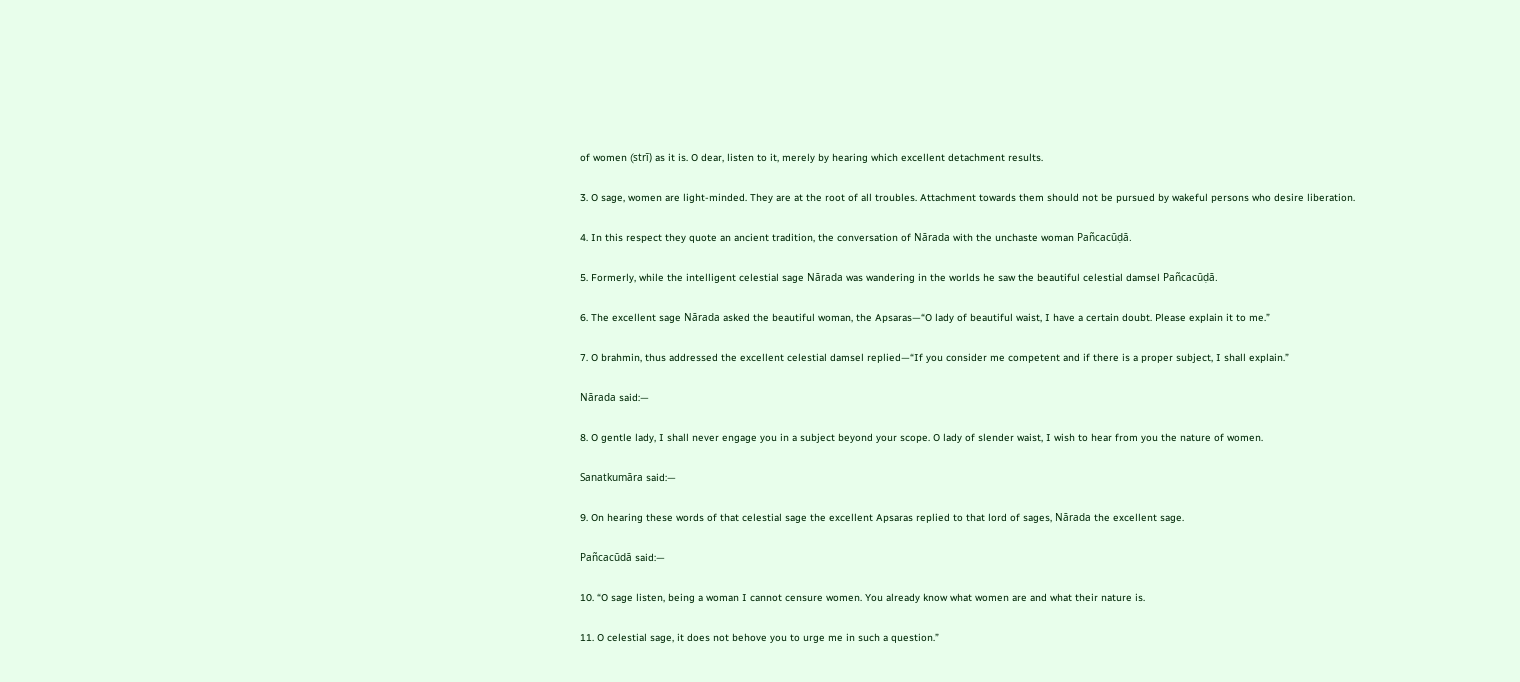of women (strī) as it is. O dear, listen to it, merely by hearing which excellent detachment results.

3. O sage, women are light-minded. They are at the root of all troubles. Attachment towards them should not be pursued by wakeful persons who desire liberation.

4. In this respect they quote an ancient tradition, the conversation of Nārada with the unchaste woman Pañcacūḍā.

5. Formerly, while the intelligent celestial sage Nārada was wandering in the worlds he saw the beautiful celestial damsel Pañcacūḍā.

6. The excellent sage Nārada asked the beautiful woman, the Apsaras—“O lady of beautiful waist, I have a certain doubt. Please explain it to me.”

7. O brahmin, thus addressed the excellent celestial damsel replied—“If you consider me competent and if there is a proper subject, I shall explain.”

Nārada said:—

8. O gentle lady, I shall never engage you in a subject beyond your scope. O lady of slender waist, I wish to hear from you the nature of women.

Sanatkumāra said:—

9. On hearing these words of that celestial sage the excellent Apsaras replied to that lord of sages, Nārada the excellent sage.

Pañcacūdā said:—

10. “O sage listen, being a woman I cannot censure women. You already know what women are and what their nature is.

11. O celestial sage, it does not behove you to urge me in such a question.”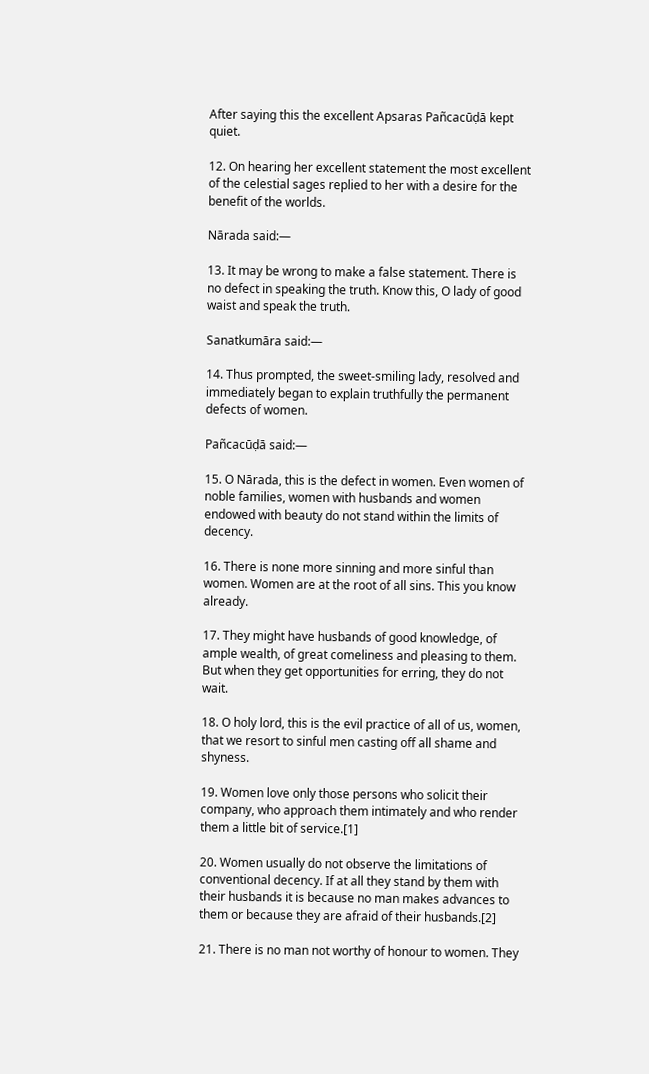After saying this the excellent Apsaras Pañcacūḍā kept quiet.

12. On hearing her excellent statement the most excellent of the celestial sages replied to her with a desire for the benefit of the worlds.

Nārada said:—

13. It may be wrong to make a false statement. There is no defect in speaking the truth. Know this, O lady of good waist and speak the truth.

Sanatkumāra said:—

14. Thus prompted, the sweet-smiling lady, resolved and immediately began to explain truthfully the permanent defects of women.

Pañcacūḍā said:—

15. O Nārada, this is the defect in women. Even women of noble families, women with husbands and women endowed with beauty do not stand within the limits of decency.

16. There is none more sinning and more sinful than women. Women are at the root of all sins. This you know already.

17. They might have husbands of good knowledge, of ample wealth, of great comeliness and pleasing to them. But when they get opportunities for erring, they do not wait.

18. O holy lord, this is the evil practice of all of us, women, that we resort to sinful men casting off all shame and shyness.

19. Women love only those persons who solicit their company, who approach them intimately and who render them a little bit of service.[1]

20. Women usually do not observe the limitations of conventional decency. If at all they stand by them with their husbands it is because no man makes advances to them or because they are afraid of their husbands.[2]

21. There is no man not worthy of honour to women. They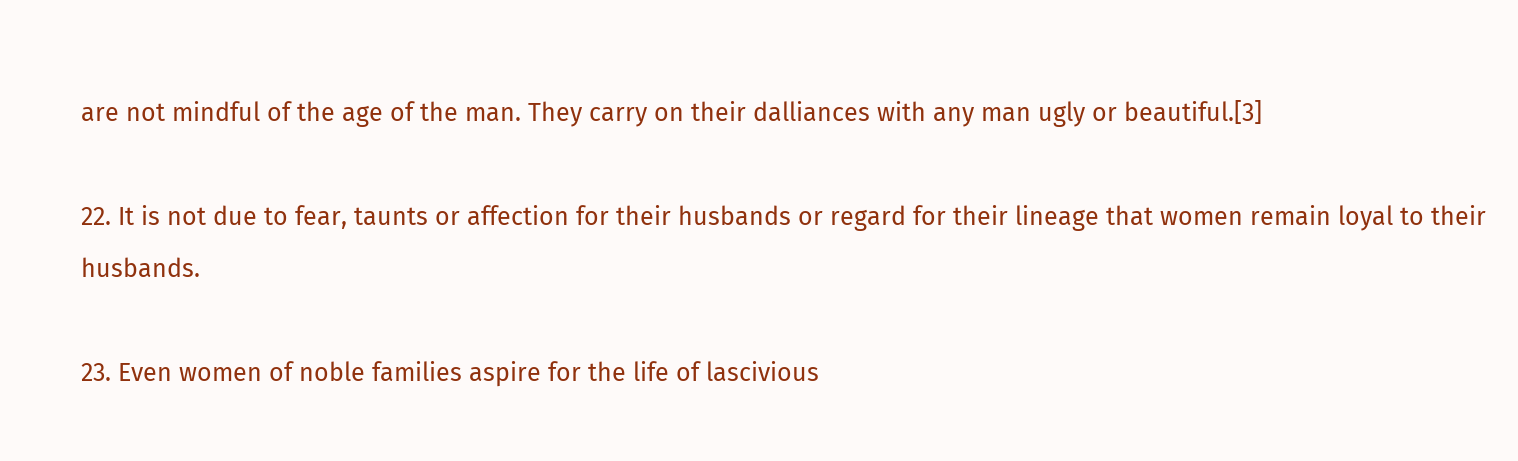are not mindful of the age of the man. They carry on their dalliances with any man ugly or beautiful.[3]

22. It is not due to fear, taunts or affection for their husbands or regard for their lineage that women remain loyal to their husbands.

23. Even women of noble families aspire for the life of lascivious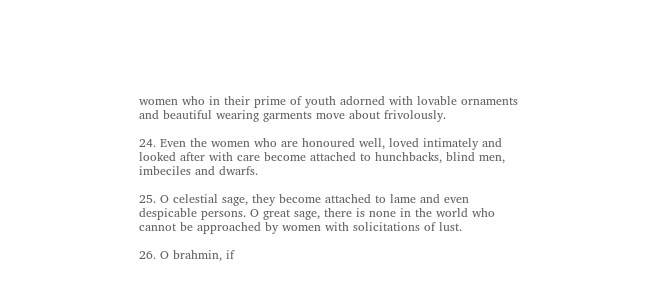women who in their prime of youth adorned with lovable ornaments and beautiful wearing garments move about frivolously.

24. Even the women who are honoured well, loved intimately and looked after with care become attached to hunchbacks, blind men, imbeciles and dwarfs.

25. O celestial sage, they become attached to lame and even despicable persons. O great sage, there is none in the world who cannot be approached by women with solicitations of lust.

26. O brahmin, if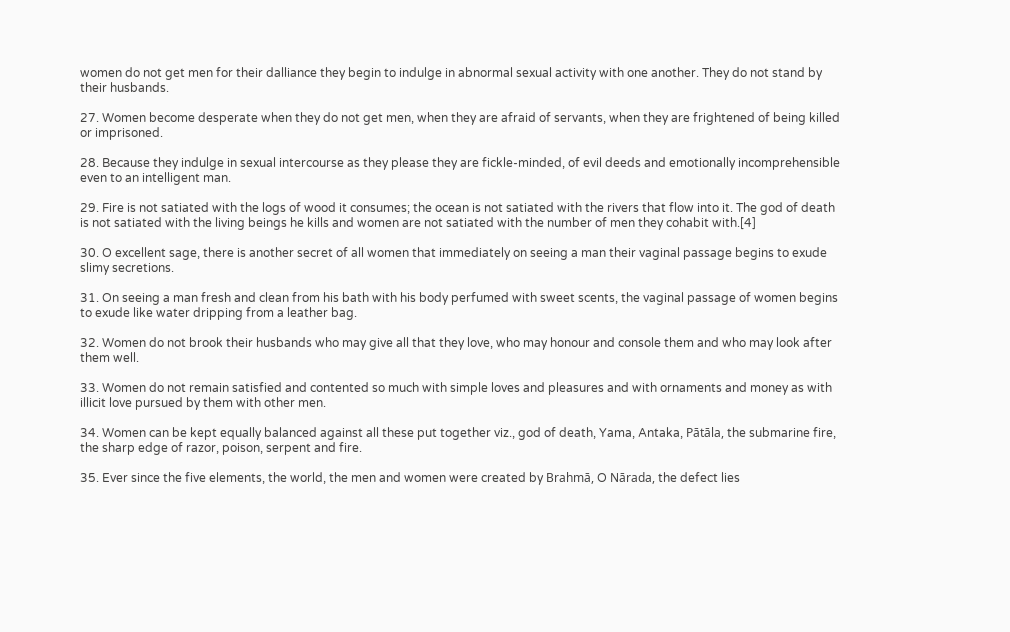women do not get men for their dalliance they begin to indulge in abnormal sexual activity with one another. They do not stand by their husbands.

27. Women become desperate when they do not get men, when they are afraid of servants, when they are frightened of being killed or imprisoned.

28. Because they indulge in sexual intercourse as they please they are fickle-minded, of evil deeds and emotionally incomprehensible even to an intelligent man.

29. Fire is not satiated with the logs of wood it consumes; the ocean is not satiated with the rivers that flow into it. The god of death is not satiated with the living beings he kills and women are not satiated with the number of men they cohabit with.[4]

30. O excellent sage, there is another secret of all women that immediately on seeing a man their vaginal passage begins to exude slimy secretions.

31. On seeing a man fresh and clean from his bath with his body perfumed with sweet scents, the vaginal passage of women begins to exude like water dripping from a leather bag.

32. Women do not brook their husbands who may give all that they love, who may honour and console them and who may look after them well.

33. Women do not remain satisfied and contented so much with simple loves and pleasures and with ornaments and money as with illicit love pursued by them with other men.

34. Women can be kept equally balanced against all these put together viz., god of death, Yama, Antaka, Pātāla, the submarine fire, the sharp edge of razor, poison, serpent and fire.

35. Ever since the five elements, the world, the men and women were created by Brahmā, O Nārada, the defect lies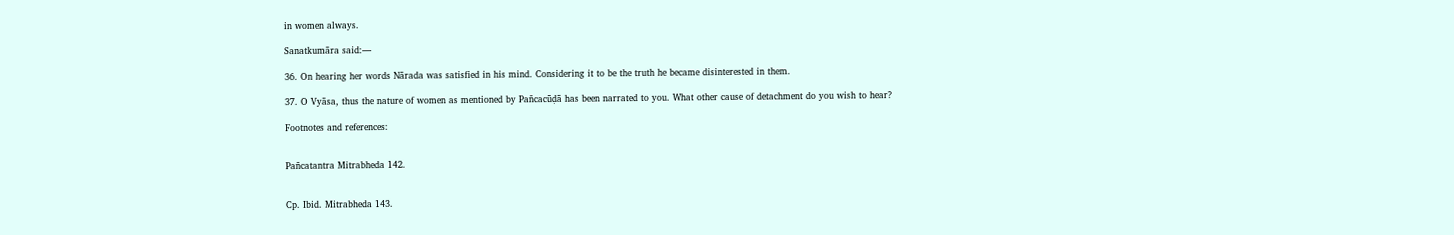in women always.

Sanatkumāra said:—

36. On hearing her words Nārada was satisfied in his mind. Considering it to be the truth he became disinterested in them.

37. O Vyāsa, thus the nature of women as mentioned by Pañcacūḍā has been narrated to you. What other cause of detachment do you wish to hear?

Footnotes and references:


Pañcatantra Mitrabheda 142.


Cp. Ibid. Mitrabheda 143.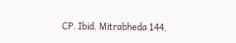CP. Ibid. Mitrabheda 144.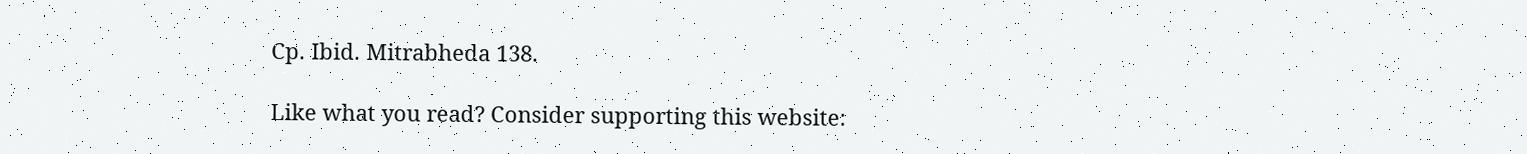Cp. Ibid. Mitrabheda 138.

Like what you read? Consider supporting this website: